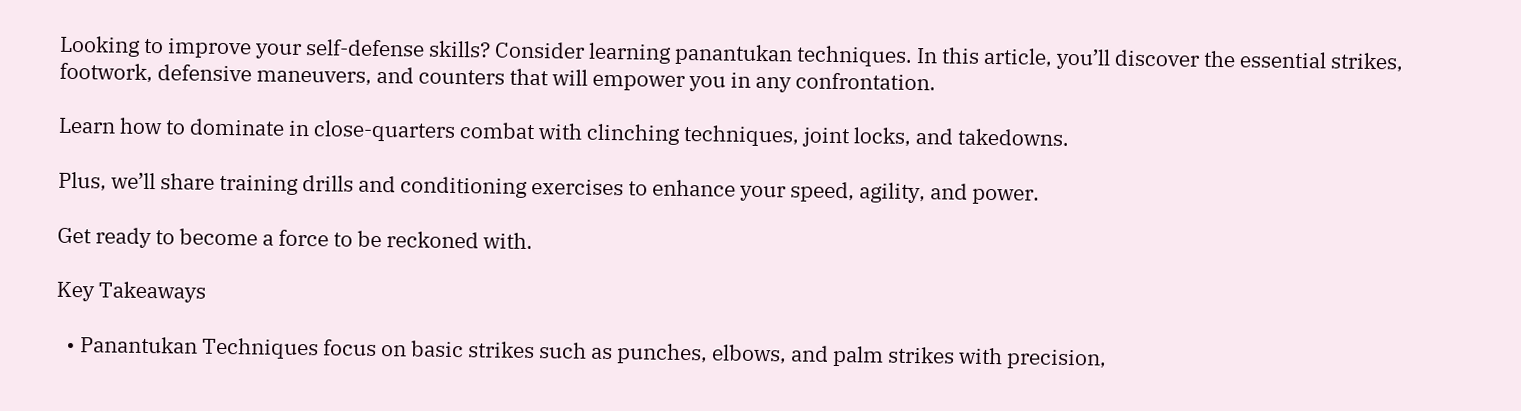Looking to improve your self-defense skills? Consider learning panantukan techniques. In this article, you’ll discover the essential strikes, footwork, defensive maneuvers, and counters that will empower you in any confrontation.

Learn how to dominate in close-quarters combat with clinching techniques, joint locks, and takedowns.

Plus, we’ll share training drills and conditioning exercises to enhance your speed, agility, and power.

Get ready to become a force to be reckoned with.

Key Takeaways

  • Panantukan Techniques focus on basic strikes such as punches, elbows, and palm strikes with precision,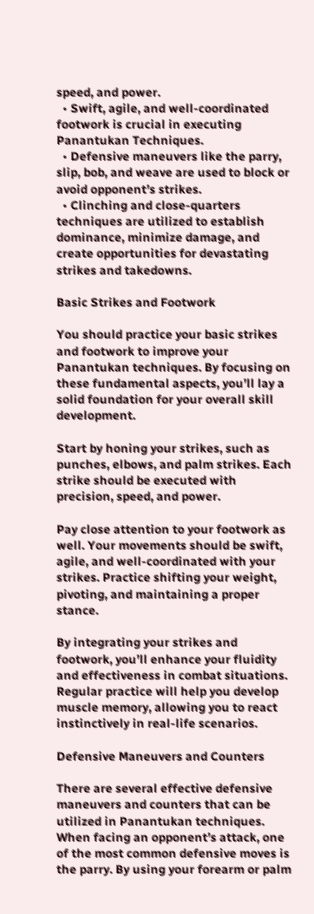speed, and power.
  • Swift, agile, and well-coordinated footwork is crucial in executing Panantukan Techniques.
  • Defensive maneuvers like the parry, slip, bob, and weave are used to block or avoid opponent’s strikes.
  • Clinching and close-quarters techniques are utilized to establish dominance, minimize damage, and create opportunities for devastating strikes and takedowns.

Basic Strikes and Footwork

You should practice your basic strikes and footwork to improve your Panantukan techniques. By focusing on these fundamental aspects, you’ll lay a solid foundation for your overall skill development.

Start by honing your strikes, such as punches, elbows, and palm strikes. Each strike should be executed with precision, speed, and power.

Pay close attention to your footwork as well. Your movements should be swift, agile, and well-coordinated with your strikes. Practice shifting your weight, pivoting, and maintaining a proper stance.

By integrating your strikes and footwork, you’ll enhance your fluidity and effectiveness in combat situations. Regular practice will help you develop muscle memory, allowing you to react instinctively in real-life scenarios.

Defensive Maneuvers and Counters

There are several effective defensive maneuvers and counters that can be utilized in Panantukan techniques. When facing an opponent’s attack, one of the most common defensive moves is the parry. By using your forearm or palm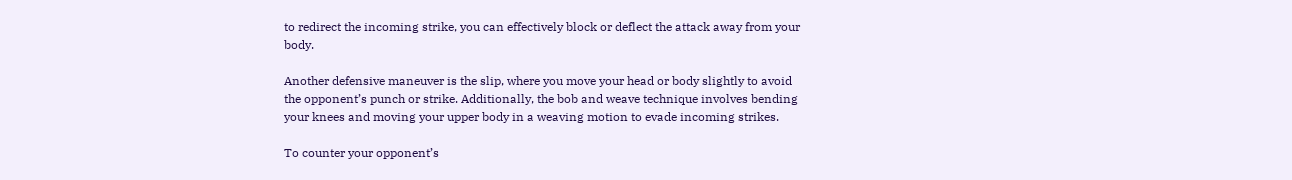to redirect the incoming strike, you can effectively block or deflect the attack away from your body.

Another defensive maneuver is the slip, where you move your head or body slightly to avoid the opponent’s punch or strike. Additionally, the bob and weave technique involves bending your knees and moving your upper body in a weaving motion to evade incoming strikes.

To counter your opponent’s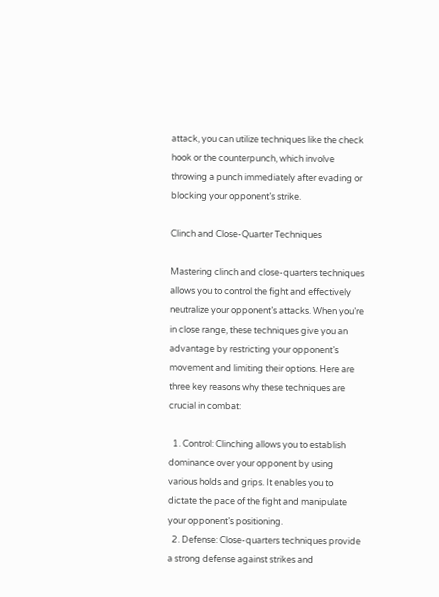attack, you can utilize techniques like the check hook or the counterpunch, which involve throwing a punch immediately after evading or blocking your opponent’s strike.

Clinch and Close-Quarter Techniques

Mastering clinch and close-quarters techniques allows you to control the fight and effectively neutralize your opponent’s attacks. When you’re in close range, these techniques give you an advantage by restricting your opponent’s movement and limiting their options. Here are three key reasons why these techniques are crucial in combat:

  1. Control: Clinching allows you to establish dominance over your opponent by using various holds and grips. It enables you to dictate the pace of the fight and manipulate your opponent’s positioning.
  2. Defense: Close-quarters techniques provide a strong defense against strikes and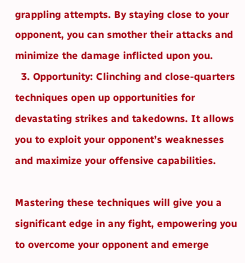grappling attempts. By staying close to your opponent, you can smother their attacks and minimize the damage inflicted upon you.
  3. Opportunity: Clinching and close-quarters techniques open up opportunities for devastating strikes and takedowns. It allows you to exploit your opponent’s weaknesses and maximize your offensive capabilities.

Mastering these techniques will give you a significant edge in any fight, empowering you to overcome your opponent and emerge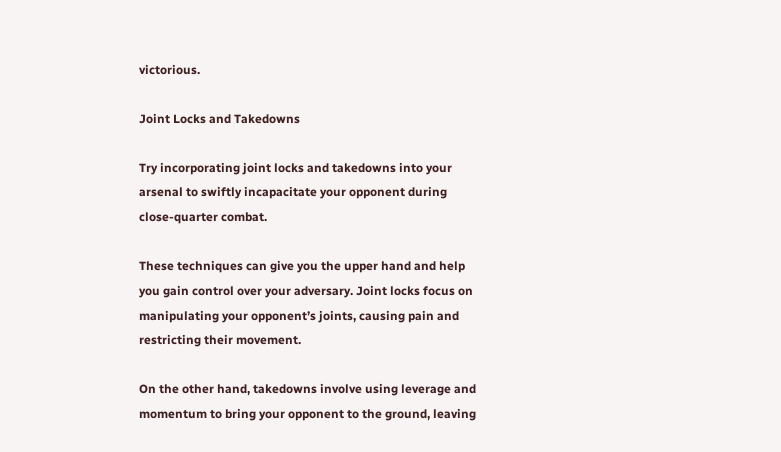victorious.

Joint Locks and Takedowns

Try incorporating joint locks and takedowns into your arsenal to swiftly incapacitate your opponent during close-quarter combat.

These techniques can give you the upper hand and help you gain control over your adversary. Joint locks focus on manipulating your opponent’s joints, causing pain and restricting their movement.

On the other hand, takedowns involve using leverage and momentum to bring your opponent to the ground, leaving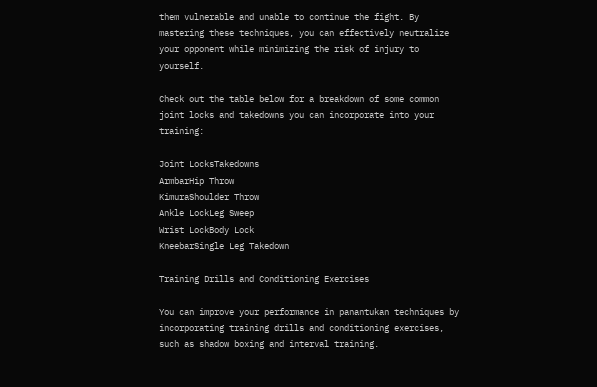them vulnerable and unable to continue the fight. By mastering these techniques, you can effectively neutralize your opponent while minimizing the risk of injury to yourself.

Check out the table below for a breakdown of some common joint locks and takedowns you can incorporate into your training:

Joint LocksTakedowns
ArmbarHip Throw
KimuraShoulder Throw
Ankle LockLeg Sweep
Wrist LockBody Lock
KneebarSingle Leg Takedown

Training Drills and Conditioning Exercises

You can improve your performance in panantukan techniques by incorporating training drills and conditioning exercises, such as shadow boxing and interval training.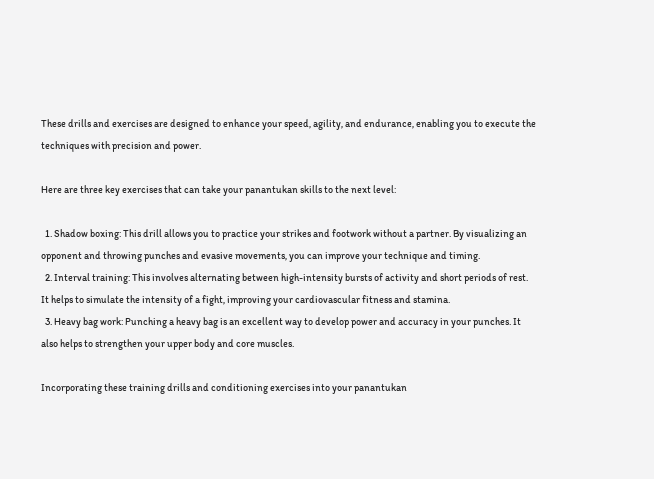These drills and exercises are designed to enhance your speed, agility, and endurance, enabling you to execute the techniques with precision and power.

Here are three key exercises that can take your panantukan skills to the next level:

  1. Shadow boxing: This drill allows you to practice your strikes and footwork without a partner. By visualizing an opponent and throwing punches and evasive movements, you can improve your technique and timing.
  2. Interval training: This involves alternating between high-intensity bursts of activity and short periods of rest. It helps to simulate the intensity of a fight, improving your cardiovascular fitness and stamina.
  3. Heavy bag work: Punching a heavy bag is an excellent way to develop power and accuracy in your punches. It also helps to strengthen your upper body and core muscles.

Incorporating these training drills and conditioning exercises into your panantukan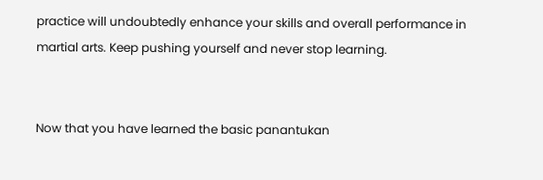practice will undoubtedly enhance your skills and overall performance in martial arts. Keep pushing yourself and never stop learning.


Now that you have learned the basic panantukan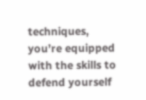techniques, you’re equipped with the skills to defend yourself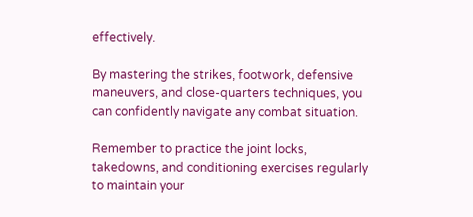effectively.

By mastering the strikes, footwork, defensive maneuvers, and close-quarters techniques, you can confidently navigate any combat situation.

Remember to practice the joint locks, takedowns, and conditioning exercises regularly to maintain your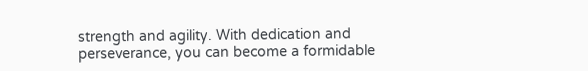strength and agility. With dedication and perseverance, you can become a formidable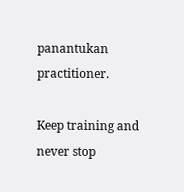panantukan practitioner.

Keep training and never stop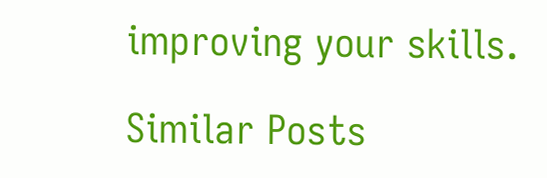improving your skills.

Similar Posts